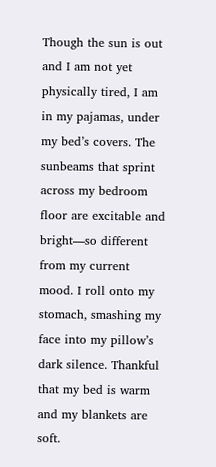Though the sun is out and I am not yet physically tired, I am in my pajamas, under my bed’s covers. The sunbeams that sprint across my bedroom floor are excitable and bright—so different from my current mood. I roll onto my stomach, smashing my face into my pillow’s dark silence. Thankful that my bed is warm and my blankets are soft.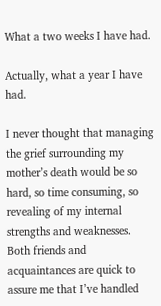What a two weeks I have had.

Actually, what a year I have had.

I never thought that managing the grief surrounding my mother’s death would be so hard, so time consuming, so revealing of my internal strengths and weaknesses. Both friends and acquaintances are quick to assure me that I’ve handled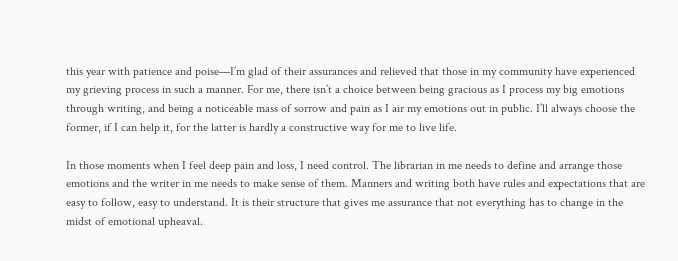this year with patience and poise—I’m glad of their assurances and relieved that those in my community have experienced my grieving process in such a manner. For me, there isn’t a choice between being gracious as I process my big emotions through writing, and being a noticeable mass of sorrow and pain as I air my emotions out in public. I’ll always choose the former, if I can help it, for the latter is hardly a constructive way for me to live life.

In those moments when I feel deep pain and loss, I need control. The librarian in me needs to define and arrange those emotions and the writer in me needs to make sense of them. Manners and writing both have rules and expectations that are easy to follow, easy to understand. It is their structure that gives me assurance that not everything has to change in the midst of emotional upheaval.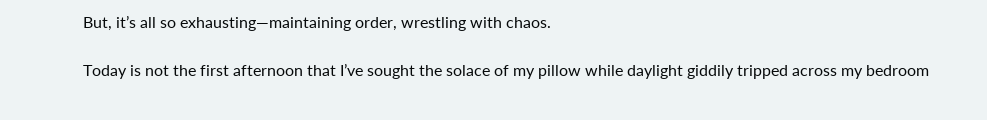But, it’s all so exhausting—maintaining order, wrestling with chaos.

Today is not the first afternoon that I’ve sought the solace of my pillow while daylight giddily tripped across my bedroom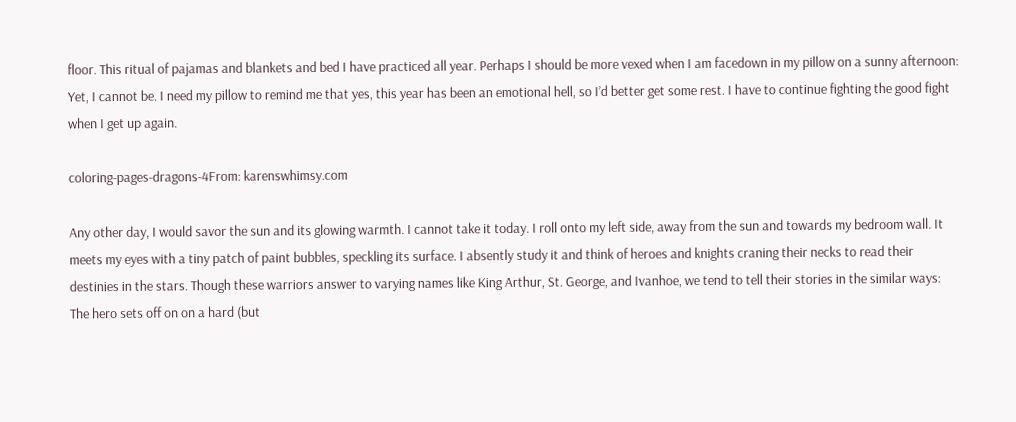floor. This ritual of pajamas and blankets and bed I have practiced all year. Perhaps I should be more vexed when I am facedown in my pillow on a sunny afternoon:  Yet, I cannot be. I need my pillow to remind me that yes, this year has been an emotional hell, so I’d better get some rest. I have to continue fighting the good fight when I get up again.

coloring-pages-dragons-4From: karenswhimsy.com

Any other day, I would savor the sun and its glowing warmth. I cannot take it today. I roll onto my left side, away from the sun and towards my bedroom wall. It meets my eyes with a tiny patch of paint bubbles, speckling its surface. I absently study it and think of heroes and knights craning their necks to read their destinies in the stars. Though these warriors answer to varying names like King Arthur, St. George, and Ivanhoe, we tend to tell their stories in the similar ways: The hero sets off on on a hard (but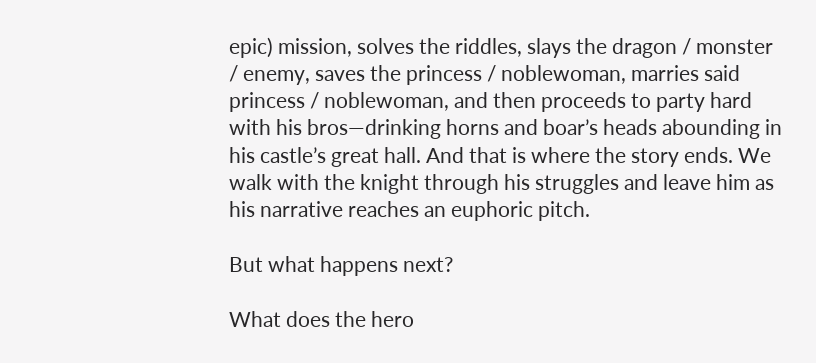epic) mission, solves the riddles, slays the dragon / monster / enemy, saves the princess / noblewoman, marries said princess / noblewoman, and then proceeds to party hard with his bros—drinking horns and boar’s heads abounding in his castle’s great hall. And that is where the story ends. We walk with the knight through his struggles and leave him as his narrative reaches an euphoric pitch.

But what happens next?

What does the hero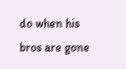do when his bros are gone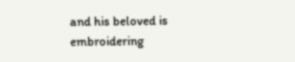and his beloved is embroidering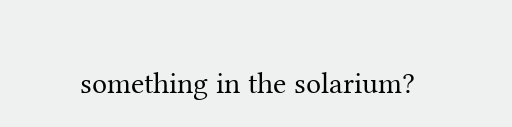something in the solarium?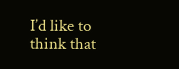I’d like to think that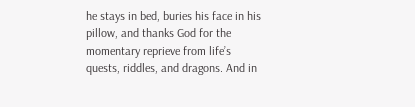he stays in bed, buries his face in his pillow, and thanks God for the momentary reprieve from life’s quests, riddles, and dragons. And in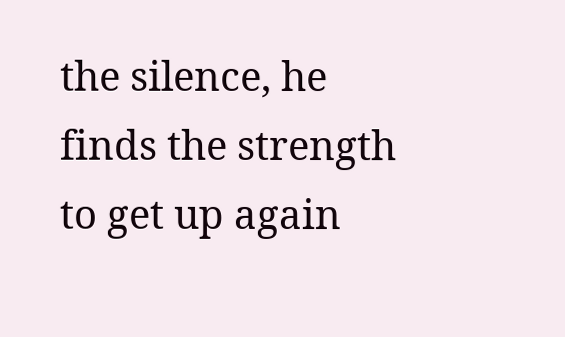the silence, he finds the strength to get up again